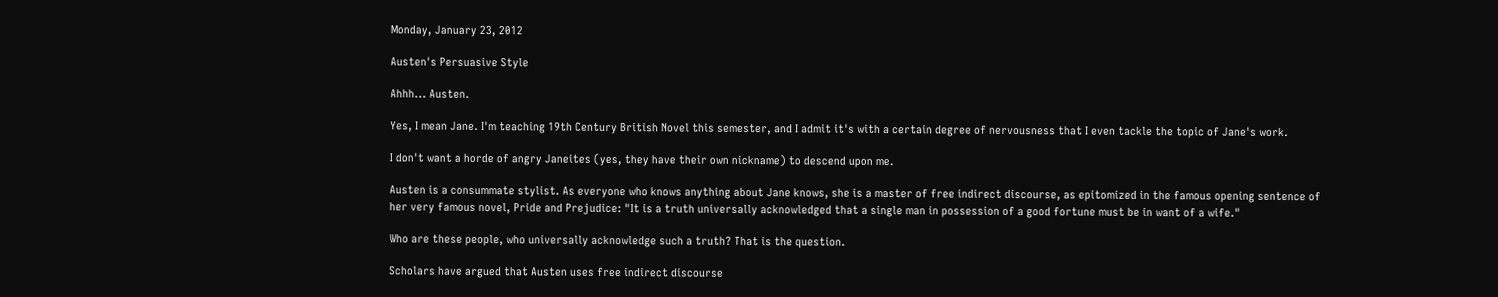Monday, January 23, 2012

Austen's Persuasive Style

Ahhh... Austen.

Yes, I mean Jane. I'm teaching 19th Century British Novel this semester, and I admit it's with a certain degree of nervousness that I even tackle the topic of Jane's work.

I don't want a horde of angry Janeites (yes, they have their own nickname) to descend upon me.

Austen is a consummate stylist. As everyone who knows anything about Jane knows, she is a master of free indirect discourse, as epitomized in the famous opening sentence of her very famous novel, Pride and Prejudice: "It is a truth universally acknowledged that a single man in possession of a good fortune must be in want of a wife."

Who are these people, who universally acknowledge such a truth? That is the question.

Scholars have argued that Austen uses free indirect discourse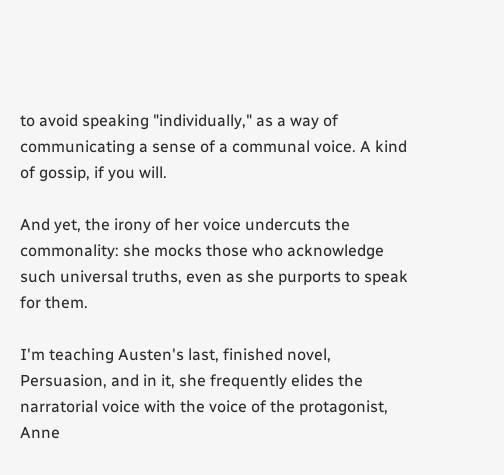to avoid speaking "individually," as a way of communicating a sense of a communal voice. A kind of gossip, if you will.

And yet, the irony of her voice undercuts the commonality: she mocks those who acknowledge such universal truths, even as she purports to speak for them.

I'm teaching Austen's last, finished novel, Persuasion, and in it, she frequently elides the narratorial voice with the voice of the protagonist, Anne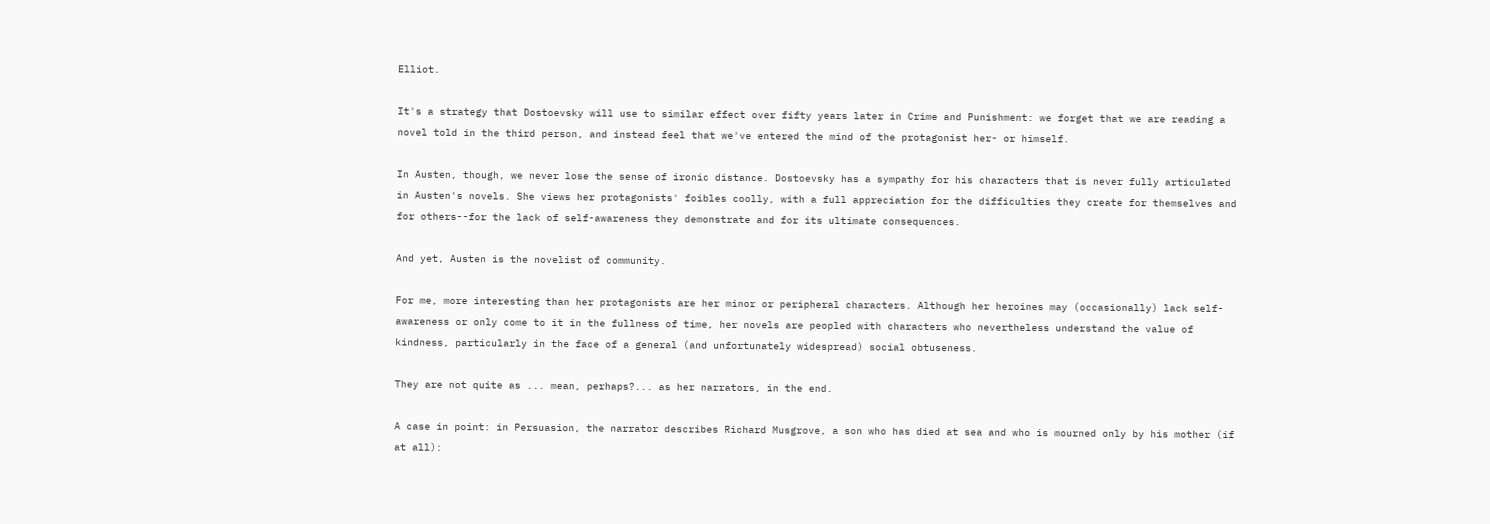Elliot.

It's a strategy that Dostoevsky will use to similar effect over fifty years later in Crime and Punishment: we forget that we are reading a novel told in the third person, and instead feel that we've entered the mind of the protagonist her- or himself.

In Austen, though, we never lose the sense of ironic distance. Dostoevsky has a sympathy for his characters that is never fully articulated in Austen's novels. She views her protagonists' foibles coolly, with a full appreciation for the difficulties they create for themselves and for others--for the lack of self-awareness they demonstrate and for its ultimate consequences.

And yet, Austen is the novelist of community.

For me, more interesting than her protagonists are her minor or peripheral characters. Although her heroines may (occasionally) lack self-awareness or only come to it in the fullness of time, her novels are peopled with characters who nevertheless understand the value of kindness, particularly in the face of a general (and unfortunately widespread) social obtuseness.

They are not quite as ... mean, perhaps?... as her narrators, in the end.

A case in point: in Persuasion, the narrator describes Richard Musgrove, a son who has died at sea and who is mourned only by his mother (if at all):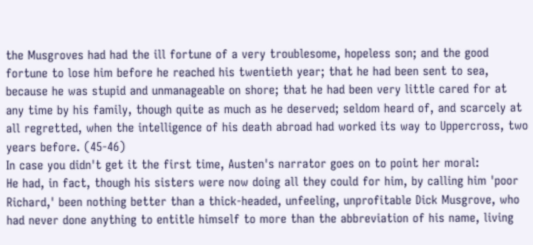the Musgroves had had the ill fortune of a very troublesome, hopeless son; and the good fortune to lose him before he reached his twentieth year; that he had been sent to sea, because he was stupid and unmanageable on shore; that he had been very little cared for at any time by his family, though quite as much as he deserved; seldom heard of, and scarcely at all regretted, when the intelligence of his death abroad had worked its way to Uppercross, two years before. (45-46)
In case you didn't get it the first time, Austen's narrator goes on to point her moral:
He had, in fact, though his sisters were now doing all they could for him, by calling him 'poor Richard,' been nothing better than a thick-headed, unfeeling, unprofitable Dick Musgrove, who had never done anything to entitle himself to more than the abbreviation of his name, living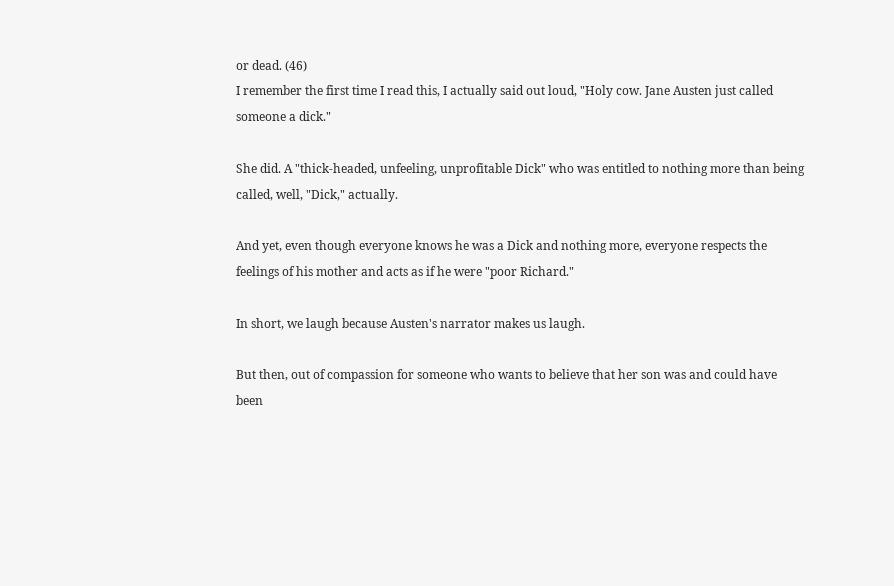or dead. (46)
I remember the first time I read this, I actually said out loud, "Holy cow. Jane Austen just called someone a dick."

She did. A "thick-headed, unfeeling, unprofitable Dick" who was entitled to nothing more than being called, well, "Dick," actually.

And yet, even though everyone knows he was a Dick and nothing more, everyone respects the feelings of his mother and acts as if he were "poor Richard."

In short, we laugh because Austen's narrator makes us laugh.

But then, out of compassion for someone who wants to believe that her son was and could have been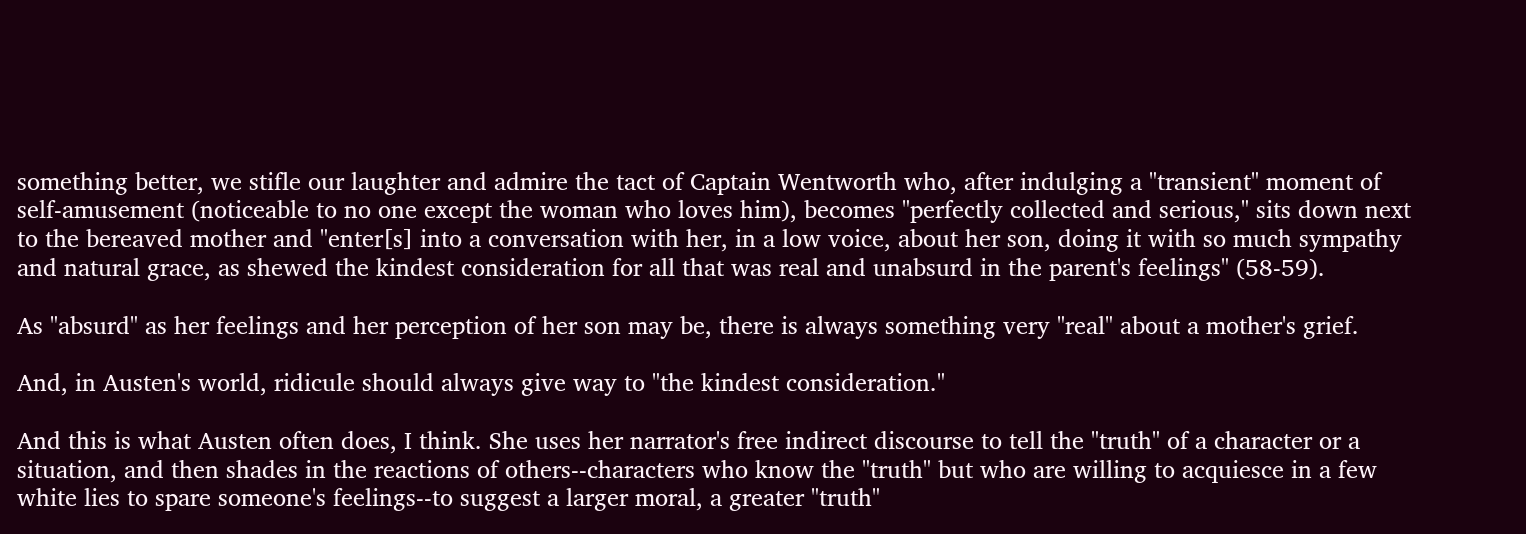something better, we stifle our laughter and admire the tact of Captain Wentworth who, after indulging a "transient" moment of self-amusement (noticeable to no one except the woman who loves him), becomes "perfectly collected and serious," sits down next to the bereaved mother and "enter[s] into a conversation with her, in a low voice, about her son, doing it with so much sympathy and natural grace, as shewed the kindest consideration for all that was real and unabsurd in the parent's feelings" (58-59).

As "absurd" as her feelings and her perception of her son may be, there is always something very "real" about a mother's grief.

And, in Austen's world, ridicule should always give way to "the kindest consideration."

And this is what Austen often does, I think. She uses her narrator's free indirect discourse to tell the "truth" of a character or a situation, and then shades in the reactions of others--characters who know the "truth" but who are willing to acquiesce in a few white lies to spare someone's feelings--to suggest a larger moral, a greater "truth"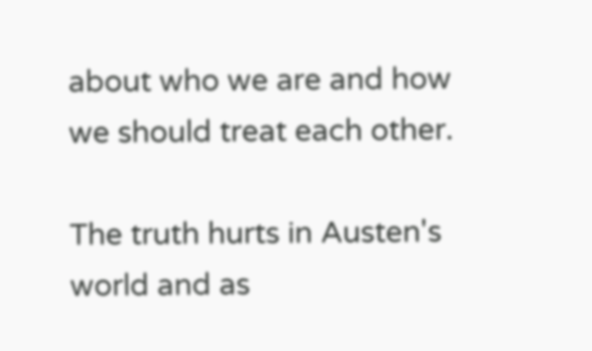about who we are and how we should treat each other.

The truth hurts in Austen's world and as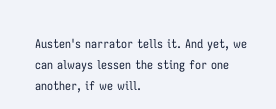Austen's narrator tells it. And yet, we can always lessen the sting for one another, if we will.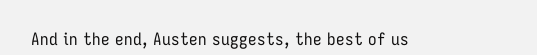And in the end, Austen suggests, the best of us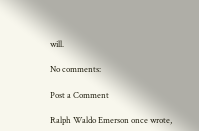will.

No comments:

Post a Comment

Ralph Waldo Emerson once wrote,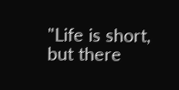"Life is short, but there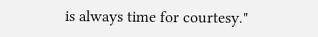is always time for courtesy."